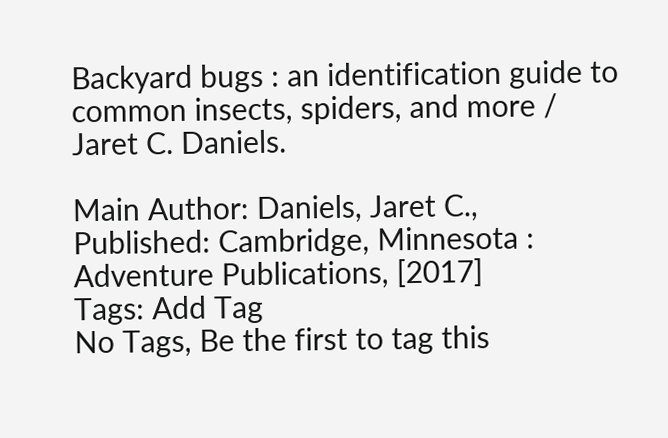Backyard bugs : an identification guide to common insects, spiders, and more / Jaret C. Daniels.

Main Author: Daniels, Jaret C.,
Published: Cambridge, Minnesota : Adventure Publications, [2017]
Tags: Add Tag
No Tags, Be the first to tag this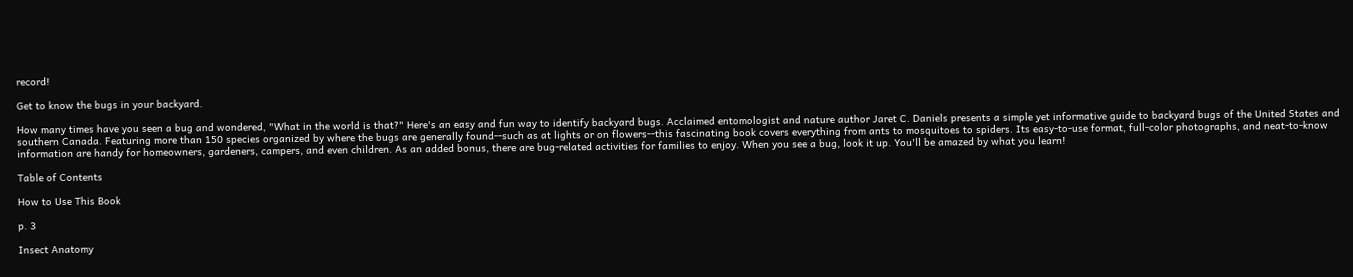record!

Get to know the bugs in your backyard.

How many times have you seen a bug and wondered, "What in the world is that?" Here's an easy and fun way to identify backyard bugs. Acclaimed entomologist and nature author Jaret C. Daniels presents a simple yet informative guide to backyard bugs of the United States and southern Canada. Featuring more than 150 species organized by where the bugs are generally found--such as at lights or on flowers--this fascinating book covers everything from ants to mosquitoes to spiders. Its easy-to-use format, full-color photographs, and neat-to-know information are handy for homeowners, gardeners, campers, and even children. As an added bonus, there are bug-related activities for families to enjoy. When you see a bug, look it up. You'll be amazed by what you learn!

Table of Contents

How to Use This Book

p. 3

Insect Anatomy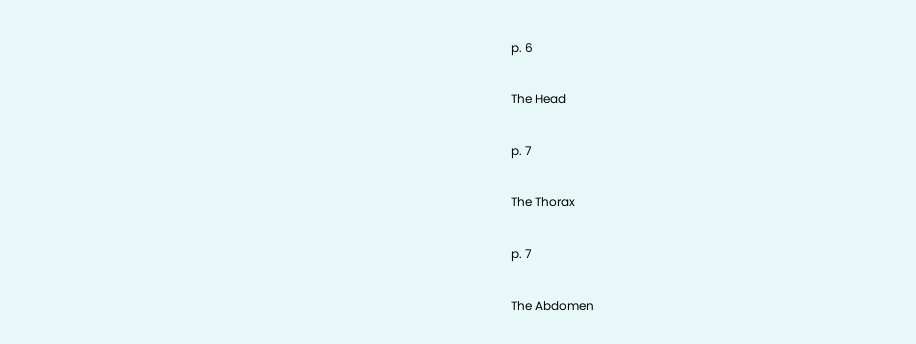p. 6

The Head

p. 7

The Thorax

p. 7

The Abdomen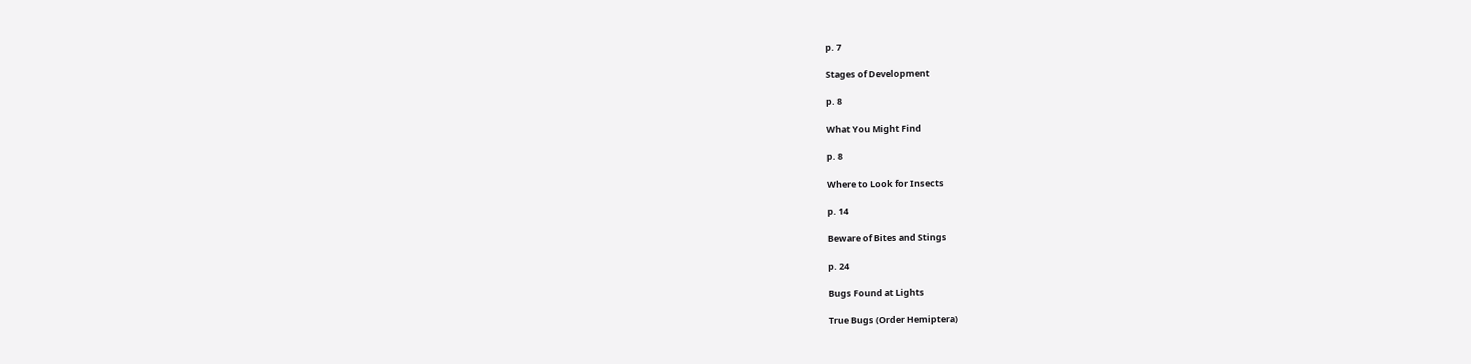p. 7

Stages of Development

p. 8

What You Might Find

p. 8

Where to Look for Insects

p. 14

Beware of Bites and Stings

p. 24

Bugs Found at Lights

True Bugs (Order Hemiptera)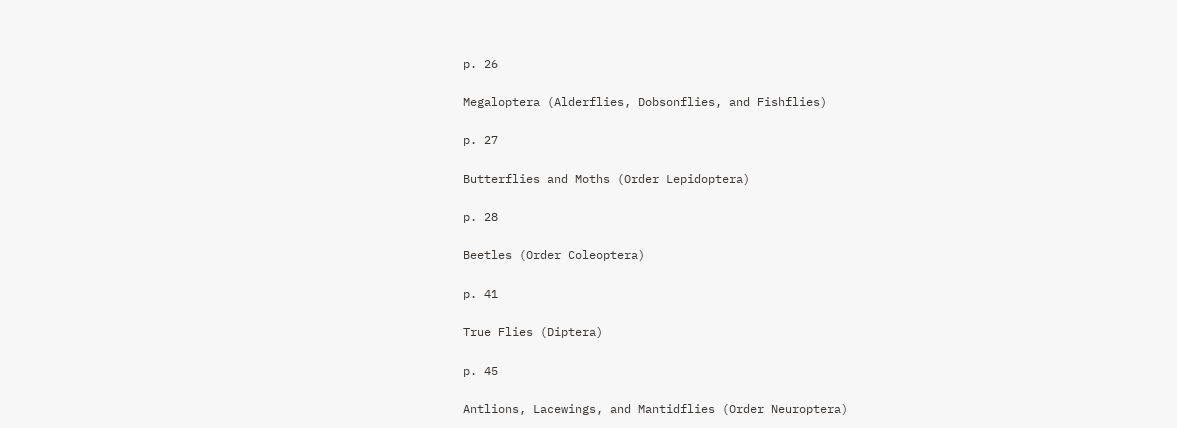p. 26

Megaloptera (Alderflies, Dobsonflies, and Fishflies)

p. 27

Butterflies and Moths (Order Lepidoptera)

p. 28

Beetles (Order Coleoptera)

p. 41

True Flies (Diptera)

p. 45

Antlions, Lacewings, and Mantidflies (Order Neuroptera)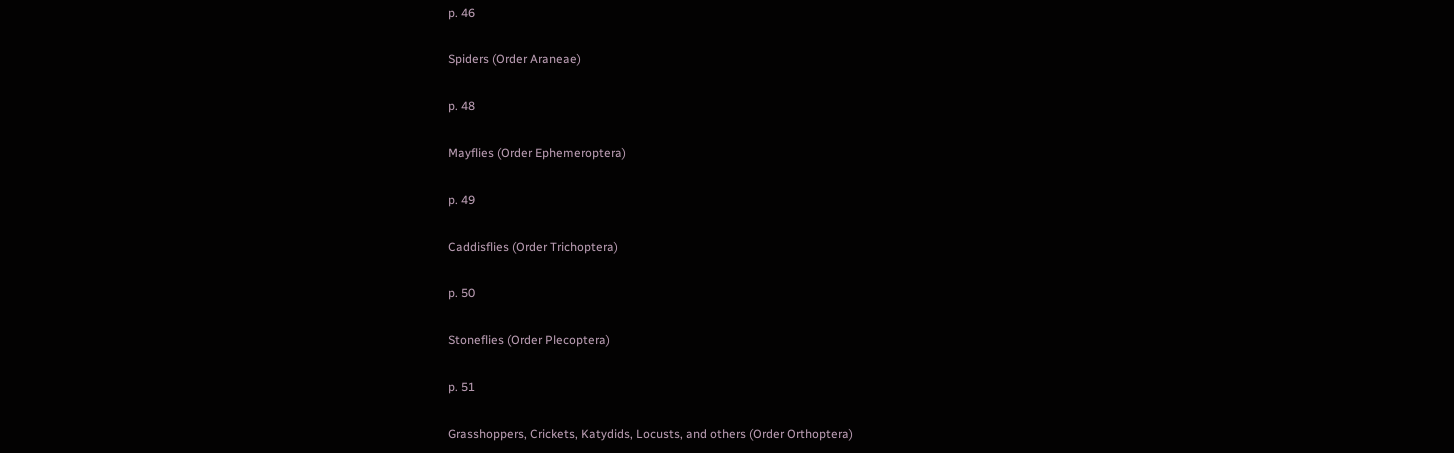p. 46

Spiders (Order Araneae)

p. 48

Mayflies (Order Ephemeroptera)

p. 49

Caddisflies (Order Trichoptera)

p. 50

Stoneflies (Order Plecoptera)

p. 51

Grasshoppers, Crickets, Katydids, Locusts, and others (Order Orthoptera)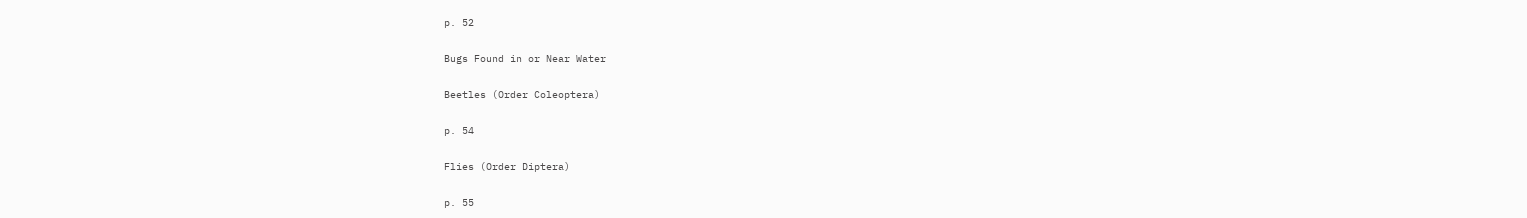p. 52

Bugs Found in or Near Water

Beetles (Order Coleoptera)

p. 54

Flies (Order Diptera)

p. 55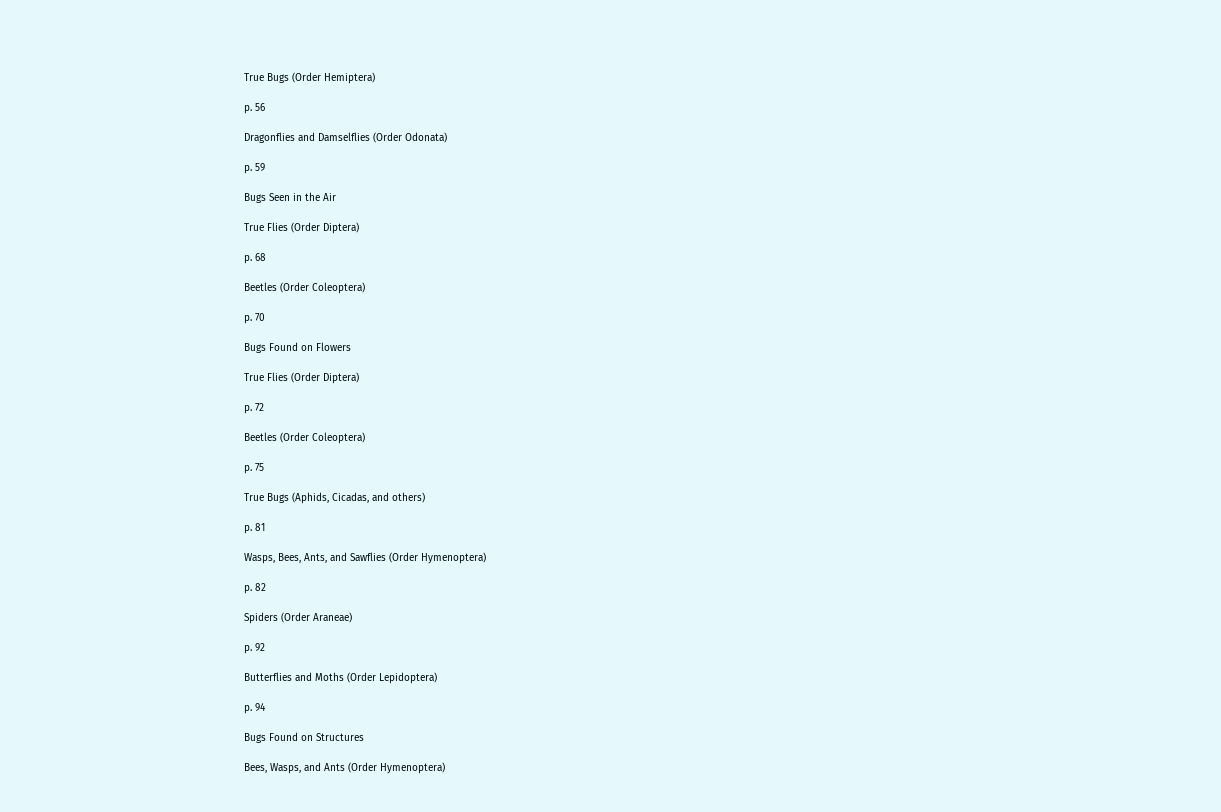True Bugs (Order Hemiptera)

p. 56

Dragonflies and Damselflies (Order Odonata)

p. 59

Bugs Seen in the Air

True Flies (Order Diptera)

p. 68

Beetles (Order Coleoptera)

p. 70

Bugs Found on Flowers

True Flies (Order Diptera)

p. 72

Beetles (Order Coleoptera)

p. 75

True Bugs (Aphids, Cicadas, and others)

p. 81

Wasps, Bees, Ants, and Sawflies (Order Hymenoptera)

p. 82

Spiders (Order Araneae)

p. 92

Butterflies and Moths (Order Lepidoptera)

p. 94

Bugs Found on Structures

Bees, Wasps, and Ants (Order Hymenoptera)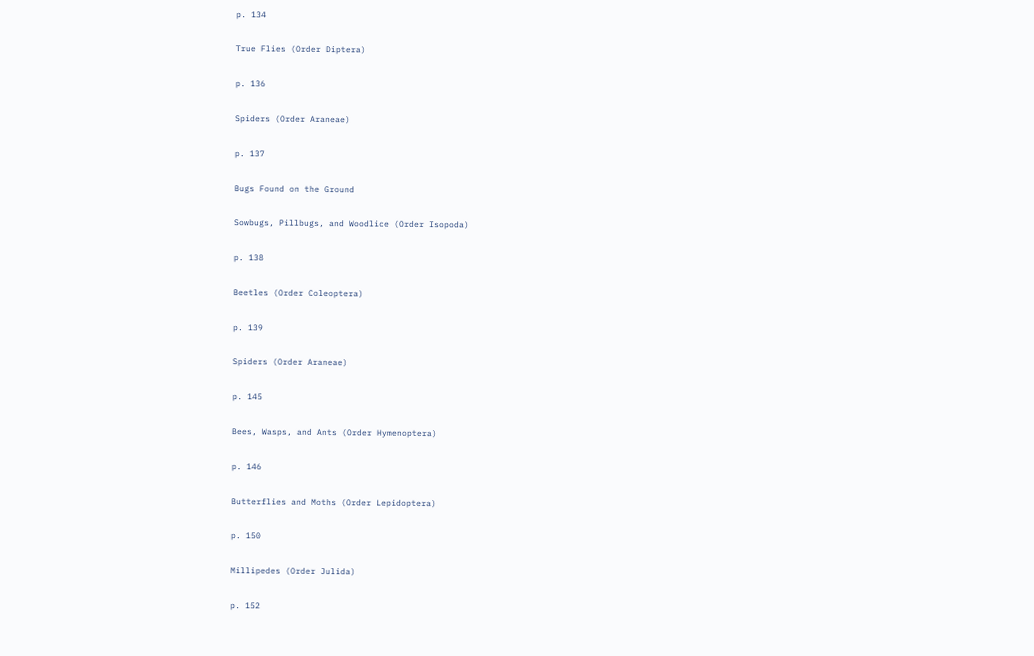p. 134

True Flies (Order Diptera)

p. 136

Spiders (Order Araneae)

p. 137

Bugs Found on the Ground

Sowbugs, Pillbugs, and Woodlice (Order Isopoda)

p. 138

Beetles (Order Coleoptera)

p. 139

Spiders (Order Araneae)

p. 145

Bees, Wasps, and Ants (Order Hymenoptera)

p. 146

Butterflies and Moths (Order Lepidoptera)

p. 150

Millipedes (Order Julida)

p. 152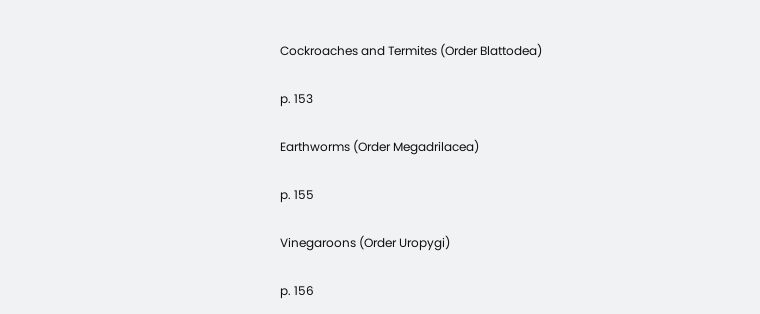Cockroaches and Termites (Order Blattodea)

p. 153

Earthworms (Order Megadrilacea)

p. 155

Vinegaroons (Order Uropygi)

p. 156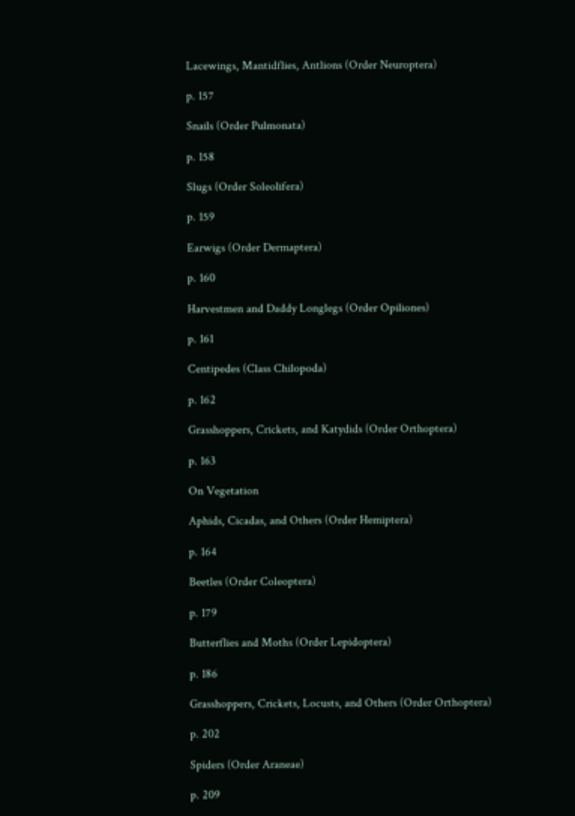Lacewings, Mantidflies, Antlions (Order Neuroptera)

p. 157

Snails (Order Pulmonata)

p. 158

Slugs (Order Soleolifera)

p. 159

Earwigs (Order Dermaptera)

p. 160

Harvestmen and Daddy Longlegs (Order Opiliones)

p. 161

Centipedes (Class Chilopoda)

p. 162

Grasshoppers, Crickets, and Katydids (Order Orthoptera)

p. 163

On Vegetation

Aphids, Cicadas, and Others (Order Hemiptera)

p. 164

Beetles (Order Coleoptera)

p. 179

Butterflies and Moths (Order Lepidoptera)

p. 186

Grasshoppers, Crickets, Locusts, and Others (Order Orthoptera)

p. 202

Spiders (Order Araneae)

p. 209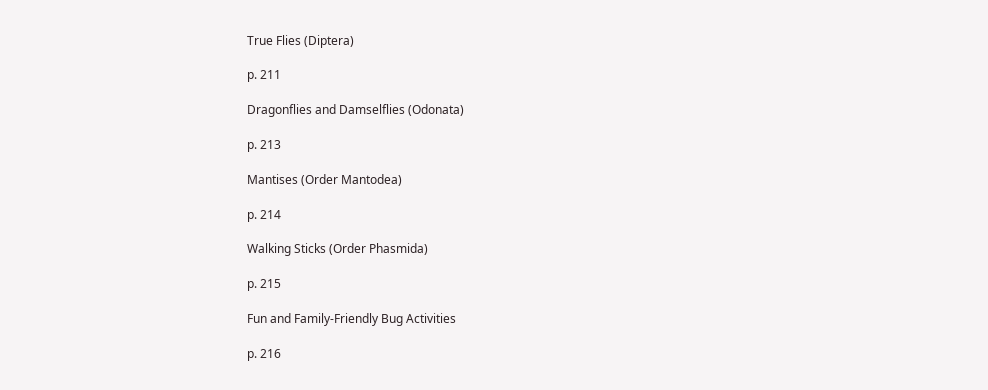True Flies (Diptera)

p. 211

Dragonflies and Damselflies (Odonata)

p. 213

Mantises (Order Mantodea)

p. 214

Walking Sticks (Order Phasmida)

p. 215

Fun and Family-Friendly Bug Activities

p. 216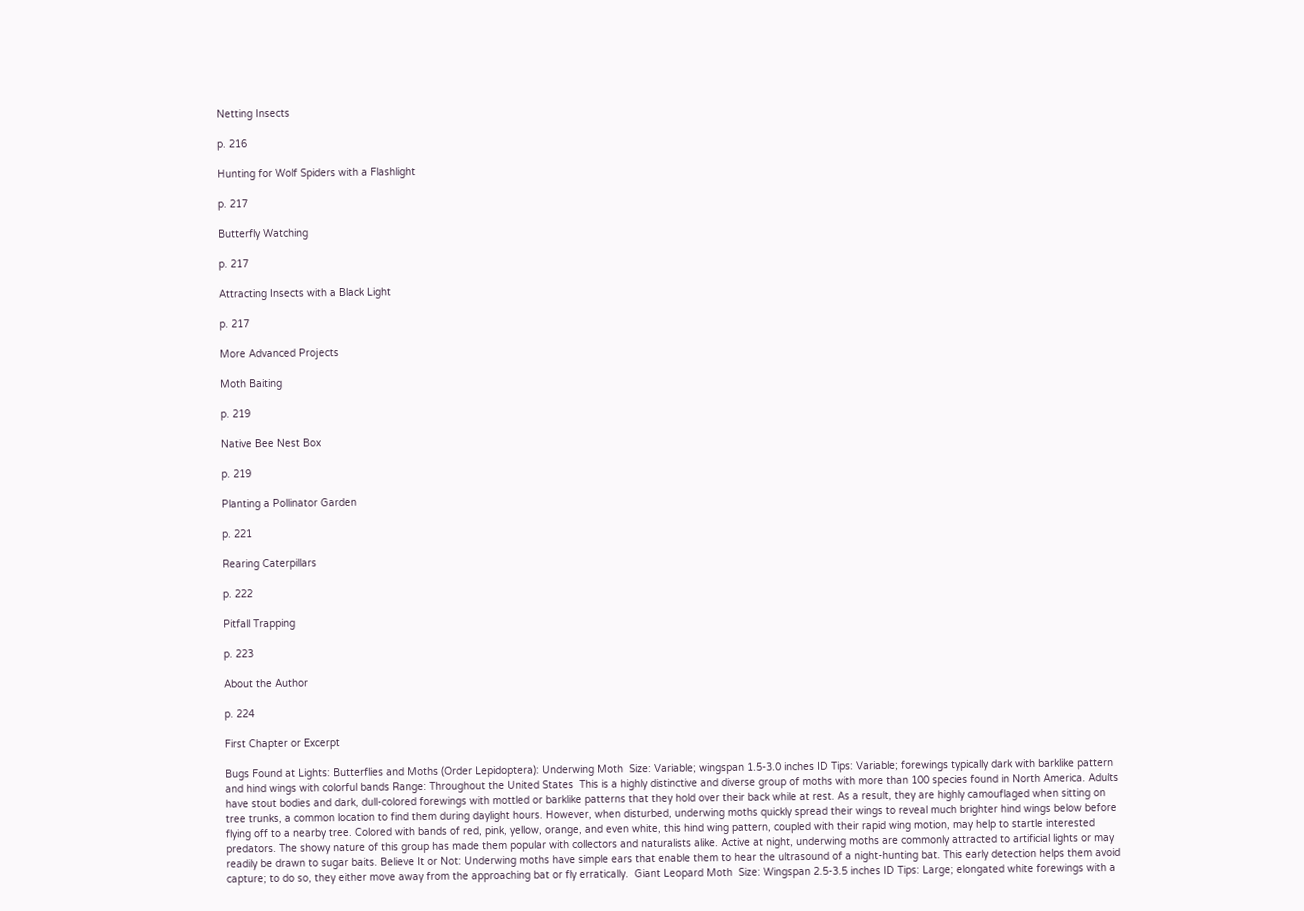Netting Insects

p. 216

Hunting for Wolf Spiders with a Flashlight

p. 217

Butterfly Watching

p. 217

Attracting Insects with a Black Light

p. 217

More Advanced Projects

Moth Baiting

p. 219

Native Bee Nest Box

p. 219

Planting a Pollinator Garden

p. 221

Rearing Caterpillars

p. 222

Pitfall Trapping

p. 223

About the Author

p. 224

First Chapter or Excerpt

Bugs Found at Lights: Butterflies and Moths (Order Lepidoptera): Underwing Moth  Size: Variable; wingspan 1.5-3.0 inches ID Tips: Variable; forewings typically dark with barklike pattern and hind wings with colorful bands Range: Throughout the United States  This is a highly distinctive and diverse group of moths with more than 100 species found in North America. Adults have stout bodies and dark, dull-colored forewings with mottled or barklike patterns that they hold over their back while at rest. As a result, they are highly camouflaged when sitting on tree trunks, a common location to find them during daylight hours. However, when disturbed, underwing moths quickly spread their wings to reveal much brighter hind wings below before flying off to a nearby tree. Colored with bands of red, pink, yellow, orange, and even white, this hind wing pattern, coupled with their rapid wing motion, may help to startle interested predators. The showy nature of this group has made them popular with collectors and naturalists alike. Active at night, underwing moths are commonly attracted to artificial lights or may readily be drawn to sugar baits. Believe It or Not: Underwing moths have simple ears that enable them to hear the ultrasound of a night-hunting bat. This early detection helps them avoid capture; to do so, they either move away from the approaching bat or fly erratically.  Giant Leopard Moth  Size: Wingspan 2.5-3.5 inches ID Tips: Large; elongated white forewings with a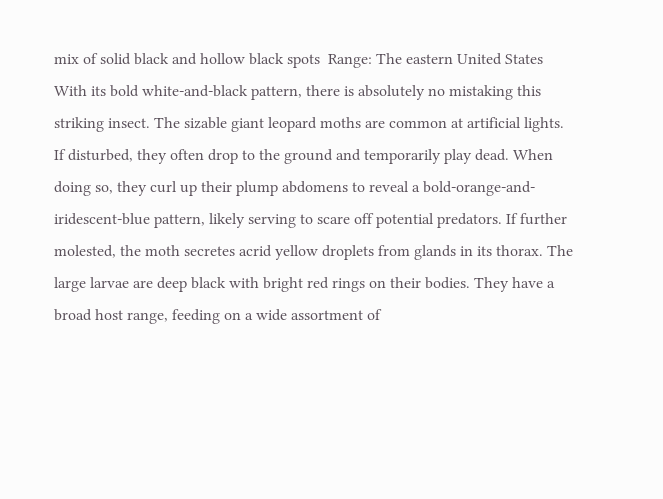mix of solid black and hollow black spots  Range: The eastern United States With its bold white-and-black pattern, there is absolutely no mistaking this striking insect. The sizable giant leopard moths are common at artificial lights. If disturbed, they often drop to the ground and temporarily play dead. When doing so, they curl up their plump abdomens to reveal a bold-orange-and-iridescent-blue pattern, likely serving to scare off potential predators. If further molested, the moth secretes acrid yellow droplets from glands in its thorax. The large larvae are deep black with bright red rings on their bodies. They have a broad host range, feeding on a wide assortment of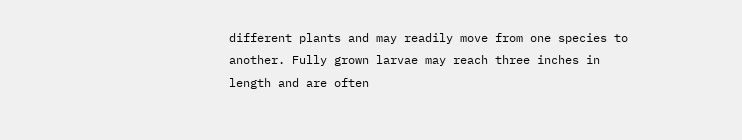different plants and may readily move from one species to another. Fully grown larvae may reach three inches in length and are often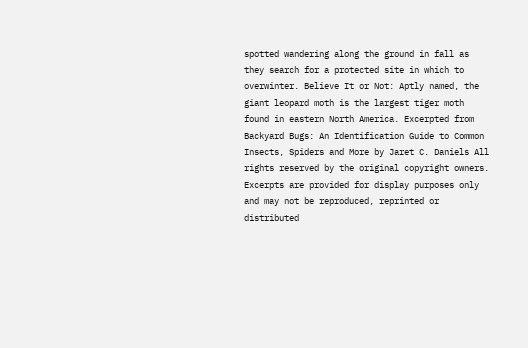spotted wandering along the ground in fall as they search for a protected site in which to overwinter. Believe It or Not: Aptly named, the giant leopard moth is the largest tiger moth found in eastern North America. Excerpted from Backyard Bugs: An Identification Guide to Common Insects, Spiders and More by Jaret C. Daniels All rights reserved by the original copyright owners. Excerpts are provided for display purposes only and may not be reproduced, reprinted or distributed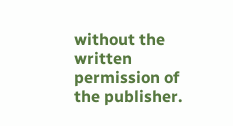without the written permission of the publisher.